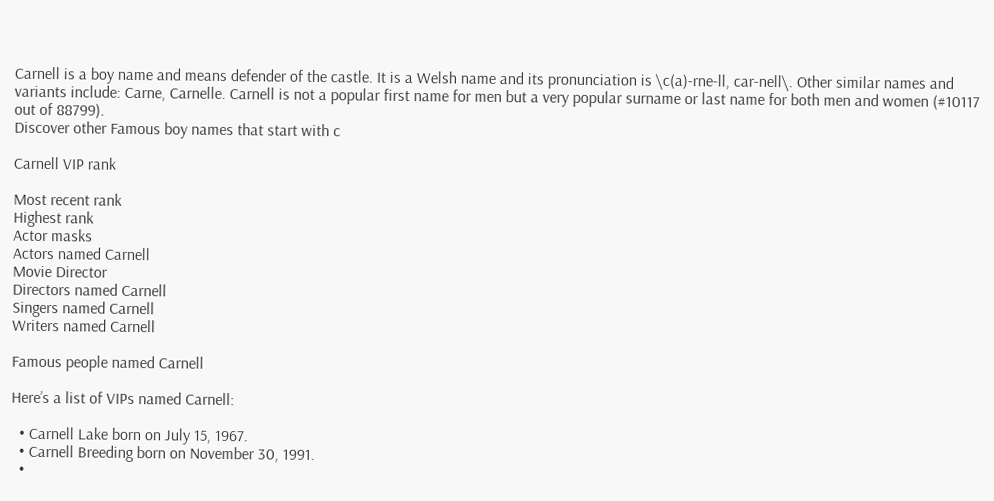Carnell is a boy name and means defender of the castle. It is a Welsh name and its pronunciation is \c(a)-rne-ll, car-nell\. Other similar names and variants include: Carne, Carnelle. Carnell is not a popular first name for men but a very popular surname or last name for both men and women (#10117 out of 88799).
Discover other Famous boy names that start with c

Carnell VIP rank

Most recent rank
Highest rank
Actor masks
Actors named Carnell
Movie Director
Directors named Carnell
Singers named Carnell
Writers named Carnell

Famous people named Carnell

Here’s a list of VIPs named Carnell:

  • Carnell Lake born on July 15, 1967.
  • Carnell Breeding born on November 30, 1991.
  •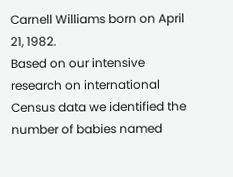Carnell Williams born on April 21, 1982.
Based on our intensive research on international Census data we identified the number of babies named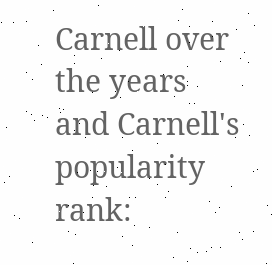Carnell over the years and Carnell's popularity rank: